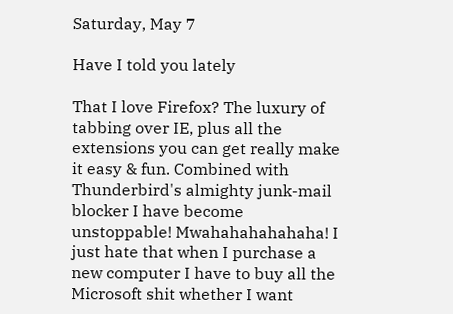Saturday, May 7

Have I told you lately

That I love Firefox? The luxury of tabbing over IE, plus all the extensions you can get really make it easy & fun. Combined with Thunderbird's almighty junk-mail blocker I have become unstoppable! Mwahahahahahaha! I just hate that when I purchase a new computer I have to buy all the Microsoft shit whether I want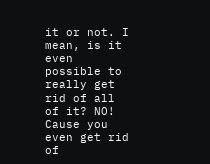it or not. I mean, is it even possible to really get rid of all of it? NO! Cause you even get rid of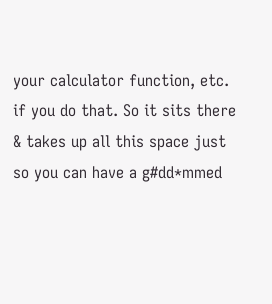your calculator function, etc. if you do that. So it sits there & takes up all this space just so you can have a g#dd*mmed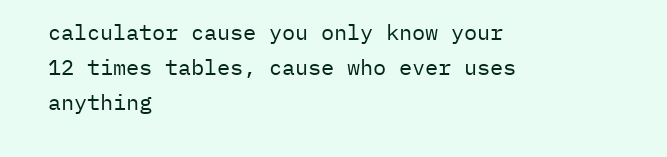calculator cause you only know your 12 times tables, cause who ever uses anything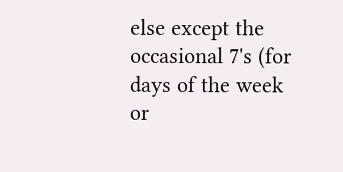else except the occasional 7's (for days of the week or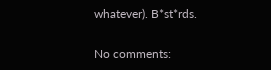whatever). B*st*rds.

No comments: